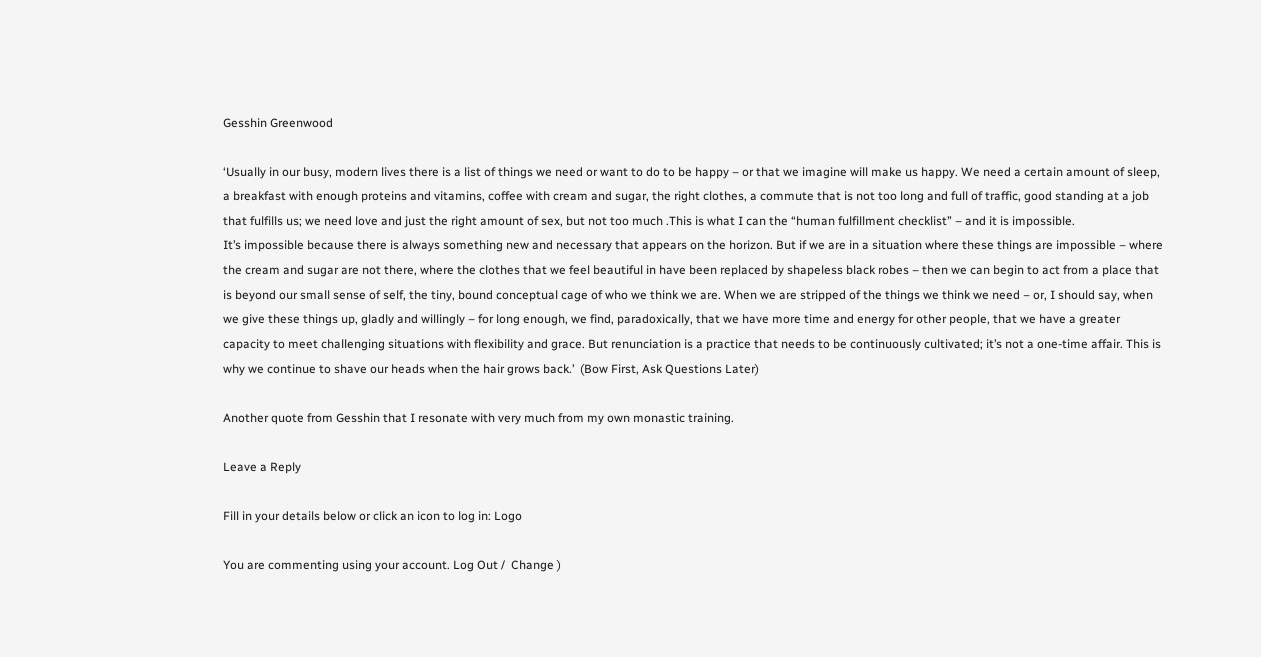Gesshin Greenwood

‘Usually in our busy, modern lives there is a list of things we need or want to do to be happy – or that we imagine will make us happy. We need a certain amount of sleep, a breakfast with enough proteins and vitamins, coffee with cream and sugar, the right clothes, a commute that is not too long and full of traffic, good standing at a job that fulfills us; we need love and just the right amount of sex, but not too much .This is what I can the “human fulfillment checklist” – and it is impossible.
It’s impossible because there is always something new and necessary that appears on the horizon. But if we are in a situation where these things are impossible – where the cream and sugar are not there, where the clothes that we feel beautiful in have been replaced by shapeless black robes – then we can begin to act from a place that is beyond our small sense of self, the tiny, bound conceptual cage of who we think we are. When we are stripped of the things we think we need – or, I should say, when we give these things up, gladly and willingly – for long enough, we find, paradoxically, that we have more time and energy for other people, that we have a greater capacity to meet challenging situations with flexibility and grace. But renunciation is a practice that needs to be continuously cultivated; it’s not a one-time affair. This is why we continue to shave our heads when the hair grows back.’  (Bow First, Ask Questions Later)

Another quote from Gesshin that I resonate with very much from my own monastic training.

Leave a Reply

Fill in your details below or click an icon to log in: Logo

You are commenting using your account. Log Out /  Change )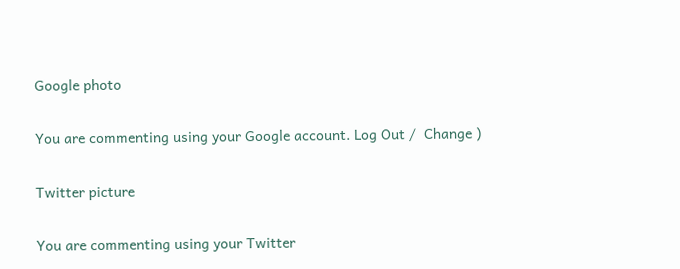Google photo

You are commenting using your Google account. Log Out /  Change )

Twitter picture

You are commenting using your Twitter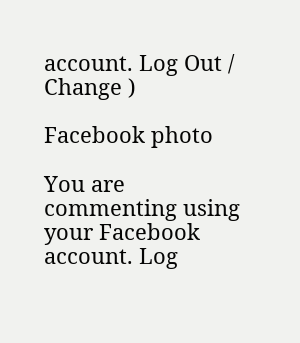account. Log Out /  Change )

Facebook photo

You are commenting using your Facebook account. Log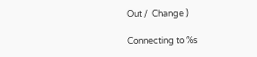Out /  Change )

Connecting to %s